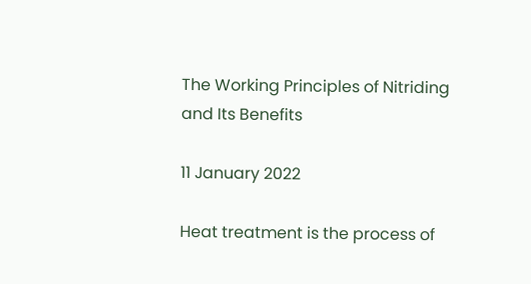The Working Principles of Nitriding and Its Benefits

11 January 2022

Heat treatment is the process of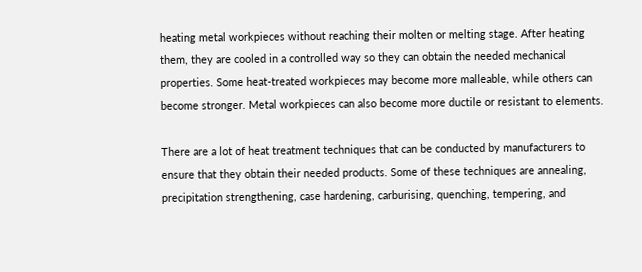heating metal workpieces without reaching their molten or melting stage. After heating them, they are cooled in a controlled way so they can obtain the needed mechanical properties. Some heat-treated workpieces may become more malleable, while others can become stronger. Metal workpieces can also become more ductile or resistant to elements.

There are a lot of heat treatment techniques that can be conducted by manufacturers to ensure that they obtain their needed products. Some of these techniques are annealing, precipitation strengthening, case hardening, carburising, quenching, tempering, and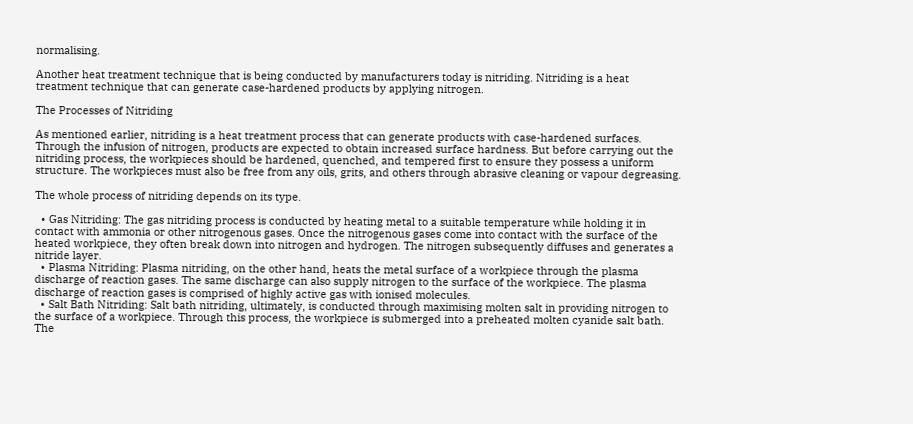normalising.

Another heat treatment technique that is being conducted by manufacturers today is nitriding. Nitriding is a heat treatment technique that can generate case-hardened products by applying nitrogen.

The Processes of Nitriding

As mentioned earlier, nitriding is a heat treatment process that can generate products with case-hardened surfaces. Through the infusion of nitrogen, products are expected to obtain increased surface hardness. But before carrying out the nitriding process, the workpieces should be hardened, quenched, and tempered first to ensure they possess a uniform structure. The workpieces must also be free from any oils, grits, and others through abrasive cleaning or vapour degreasing.

The whole process of nitriding depends on its type.

  • Gas Nitriding: The gas nitriding process is conducted by heating metal to a suitable temperature while holding it in contact with ammonia or other nitrogenous gases. Once the nitrogenous gases come into contact with the surface of the heated workpiece, they often break down into nitrogen and hydrogen. The nitrogen subsequently diffuses and generates a nitride layer.
  • Plasma Nitriding: Plasma nitriding, on the other hand, heats the metal surface of a workpiece through the plasma discharge of reaction gases. The same discharge can also supply nitrogen to the surface of the workpiece. The plasma discharge of reaction gases is comprised of highly active gas with ionised molecules.
  • Salt Bath Nitriding: Salt bath nitriding, ultimately, is conducted through maximising molten salt in providing nitrogen to the surface of a workpiece. Through this process, the workpiece is submerged into a preheated molten cyanide salt bath. The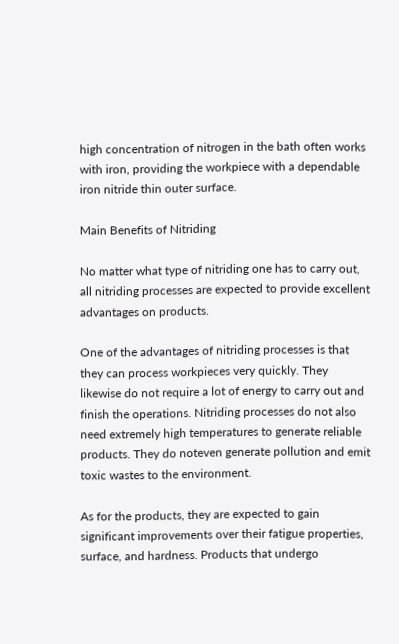high concentration of nitrogen in the bath often works with iron, providing the workpiece with a dependable iron nitride thin outer surface.

Main Benefits of Nitriding

No matter what type of nitriding one has to carry out, all nitriding processes are expected to provide excellent advantages on products.

One of the advantages of nitriding processes is that they can process workpieces very quickly. They likewise do not require a lot of energy to carry out and finish the operations. Nitriding processes do not also need extremely high temperatures to generate reliable products. They do noteven generate pollution and emit toxic wastes to the environment.

As for the products, they are expected to gain significant improvements over their fatigue properties, surface, and hardness. Products that undergo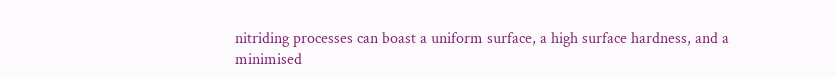nitriding processes can boast a uniform surface, a high surface hardness, and a minimised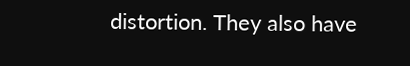distortion. They also have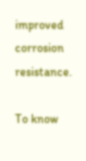improved corrosion resistance.

To know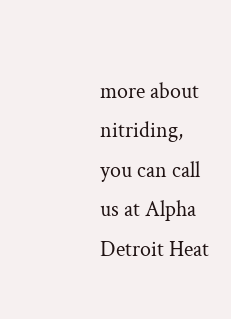more about nitriding, you can call us at Alpha Detroit Heat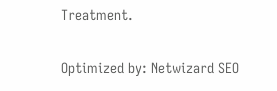Treatment.

Optimized by: Netwizard SEO